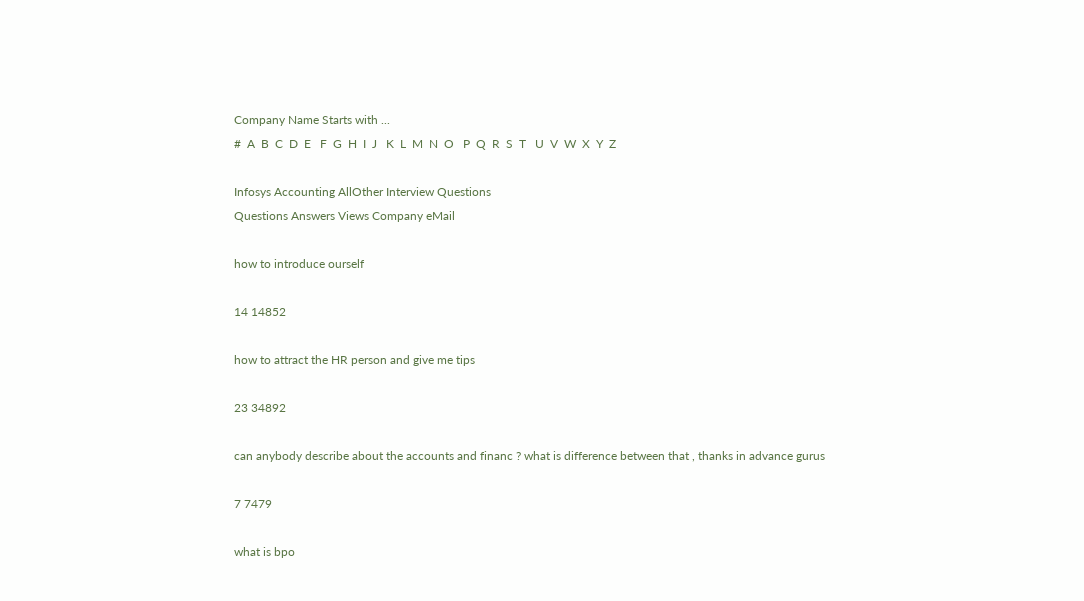Company Name Starts with ...
#  A  B  C  D  E   F  G  H  I  J   K  L  M  N  O   P  Q  R  S  T   U  V  W  X  Y  Z

Infosys Accounting AllOther Interview Questions
Questions Answers Views Company eMail

how to introduce ourself

14 14852

how to attract the HR person and give me tips

23 34892

can anybody describe about the accounts and financ ? what is difference between that , thanks in advance gurus

7 7479

what is bpo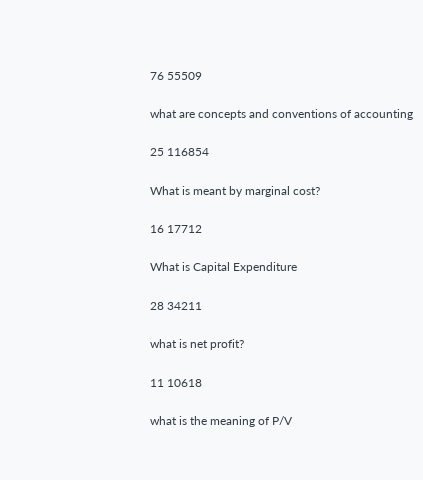76 55509

what are concepts and conventions of accounting

25 116854

What is meant by marginal cost?

16 17712

What is Capital Expenditure

28 34211

what is net profit?

11 10618

what is the meaning of P/V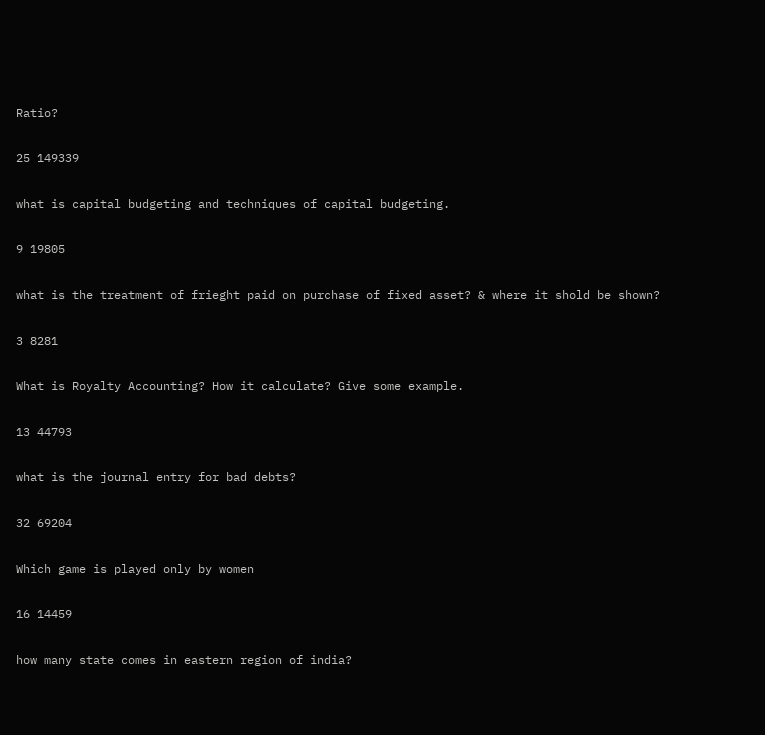Ratio?

25 149339

what is capital budgeting and techniques of capital budgeting.

9 19805

what is the treatment of frieght paid on purchase of fixed asset? & where it shold be shown?

3 8281

What is Royalty Accounting? How it calculate? Give some example.

13 44793

what is the journal entry for bad debts?

32 69204

Which game is played only by women

16 14459

how many state comes in eastern region of india?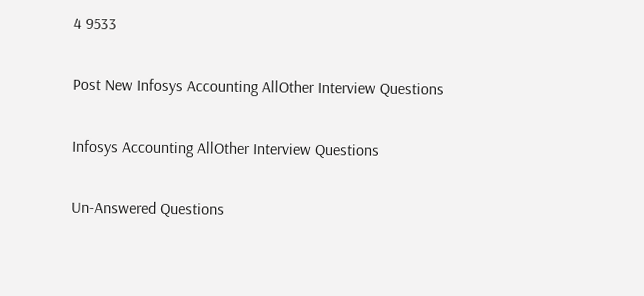4 9533

Post New Infosys Accounting AllOther Interview Questions

Infosys Accounting AllOther Interview Questions

Un-Answered Questions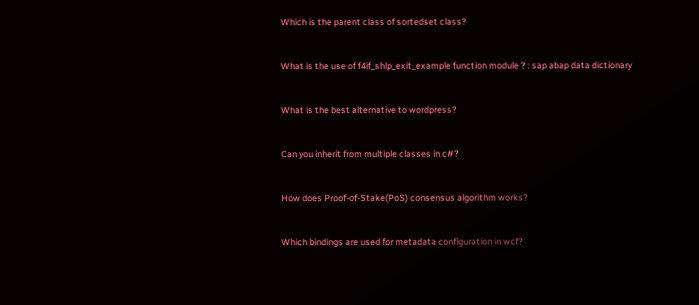Which is the parent class of sortedset class?


What is the use of f4if_shlp_exit_example function module ? : sap abap data dictionary


What is the best alternative to wordpress?


Can you inherit from multiple classes in c#?


How does Proof-of-Stake(PoS) consensus algorithm works?


Which bindings are used for metadata configuration in wcf?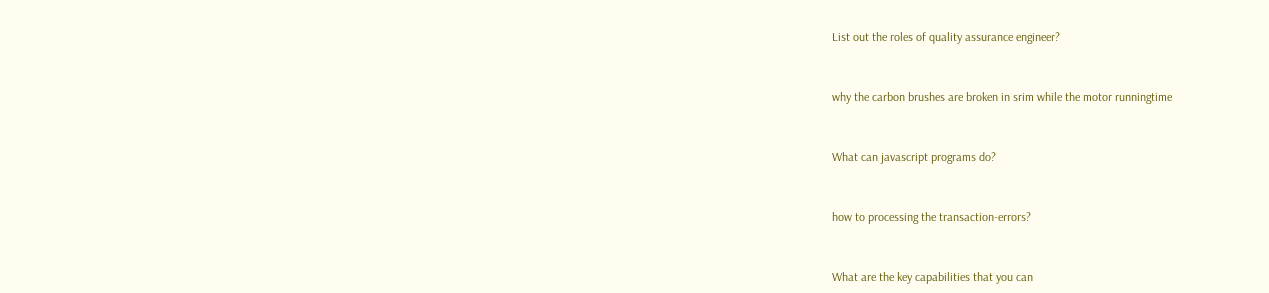List out the roles of quality assurance engineer?


why the carbon brushes are broken in srim while the motor runningtime


What can javascript programs do?


how to processing the transaction-errors?


What are the key capabilities that you can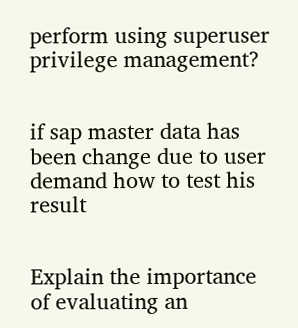perform using superuser privilege management?


if sap master data has been change due to user demand how to test his result


Explain the importance of evaluating an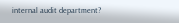internal audit department?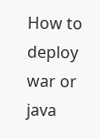How to deploy war or java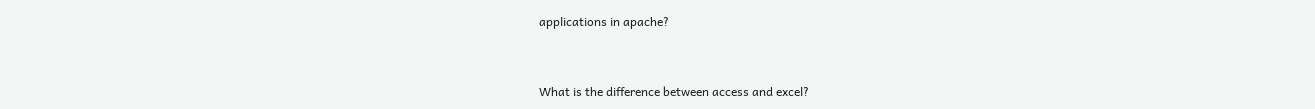applications in apache?


What is the difference between access and excel?